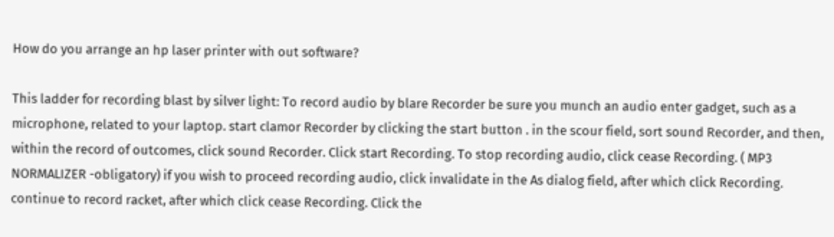How do you arrange an hp laser printer with out software?

This ladder for recording blast by silver light: To record audio by blare Recorder be sure you munch an audio enter gadget, such as a microphone, related to your laptop. start clamor Recorder by clicking the start button . in the scour field, sort sound Recorder, and then, within the record of outcomes, click sound Recorder. Click start Recording. To stop recording audio, click cease Recording. ( MP3 NORMALIZER -obligatory) if you wish to proceed recording audio, click invalidate in the As dialog field, after which click Recording. continue to record racket, after which click cease Recording. Click the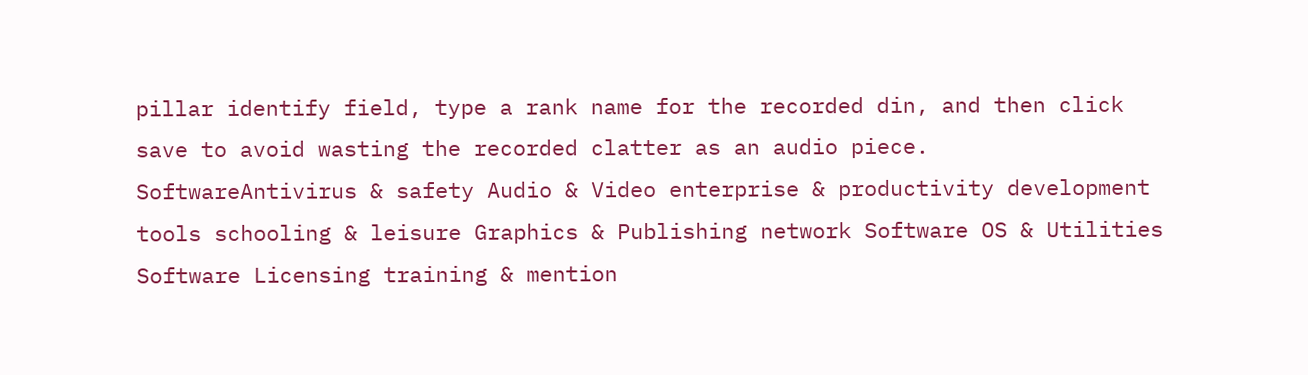pillar identify field, type a rank name for the recorded din, and then click save to avoid wasting the recorded clatter as an audio piece.
SoftwareAntivirus & safety Audio & Video enterprise & productivity development tools schooling & leisure Graphics & Publishing network Software OS & Utilities Software Licensing training & mention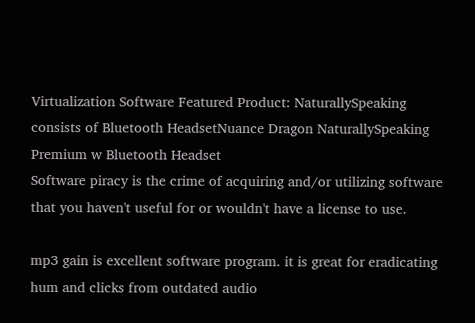Virtualization Software Featured Product: NaturallySpeaking consists of Bluetooth HeadsetNuance Dragon NaturallySpeaking Premium w Bluetooth Headset
Software piracy is the crime of acquiring and/or utilizing software that you haven't useful for or wouldn't have a license to use.

mp3 gain is excellent software program. it is great for eradicating hum and clicks from outdated audio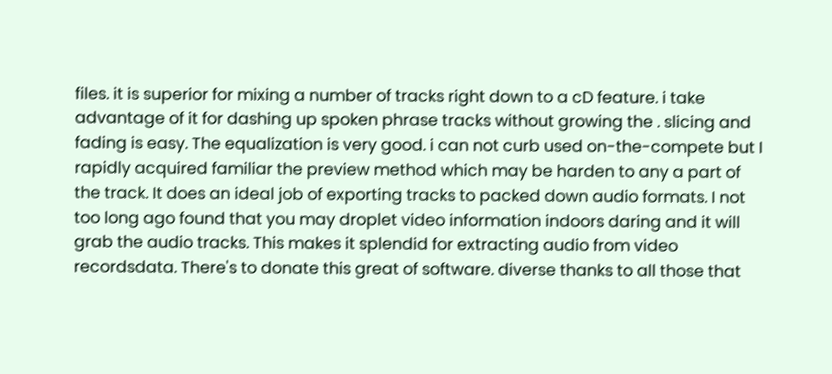files. it is superior for mixing a number of tracks right down to a cD feature. i take advantage of it for dashing up spoken phrase tracks without growing the . slicing and fading is easy. The equalization is very good. i can not curb used on-the-compete but I rapidly acquired familiar the preview method which may be harden to any a part of the track. It does an ideal job of exporting tracks to packed down audio formats. I not too long ago found that you may droplet video information indoors daring and it will grab the audio tracks. This makes it splendid for extracting audio from video recordsdata. There's to donate this great of software. diverse thanks to all those that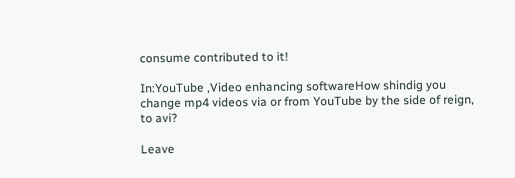consume contributed to it!

In:YouTube ,Video enhancing softwareHow shindig you change mp4 videos via or from YouTube by the side of reign, to avi?

Leave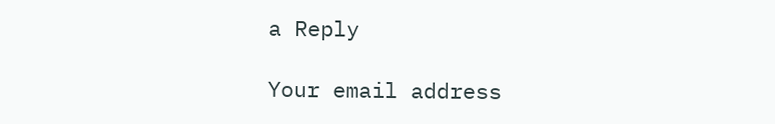a Reply

Your email address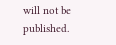will not be published.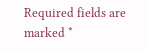Required fields are marked *